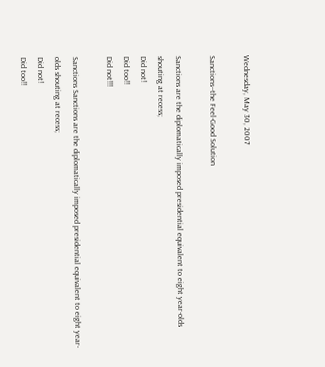Wednesday, May 30, 2007

Sanctions--the Feel-Good Solution

Sanctions are the diplomatically imposed presidential equivalent to eight year-olds shouting at recess;
Did not!
Did too!!
Did not!!!

Sanctions Sanctions are the diplomatically imposed presidential equivalent to eight year-olds shouting at recess;
Did not!
Did too!!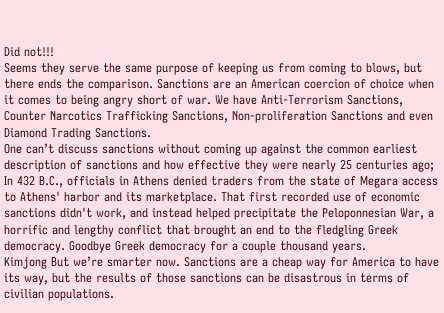Did not!!!
Seems they serve the same purpose of keeping us from coming to blows, but there ends the comparison. Sanctions are an American coercion of choice when it comes to being angry short of war. We have Anti-Terrorism Sanctions, Counter Narcotics Trafficking Sanctions, Non-proliferation Sanctions and even Diamond Trading Sanctions.
One can’t discuss sanctions without coming up against the common earliest description of sanctions and how effective they were nearly 25 centuries ago;
In 432 B.C., officials in Athens denied traders from the state of Megara access to Athens' harbor and its marketplace. That first recorded use of economic sanctions didn't work, and instead helped precipitate the Peloponnesian War, a horrific and lengthy conflict that brought an end to the fledgling Greek democracy. Goodbye Greek democracy for a couple thousand years.
Kimjong But we’re smarter now. Sanctions are a cheap way for America to have its way, but the results of those sanctions can be disastrous in terms of civilian populations.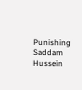Punishing Saddam Hussein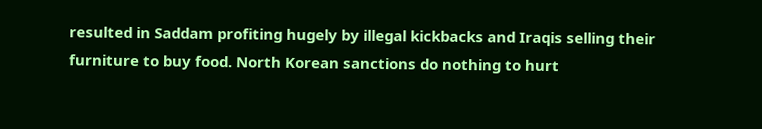resulted in Saddam profiting hugely by illegal kickbacks and Iraqis selling their furniture to buy food. North Korean sanctions do nothing to hurt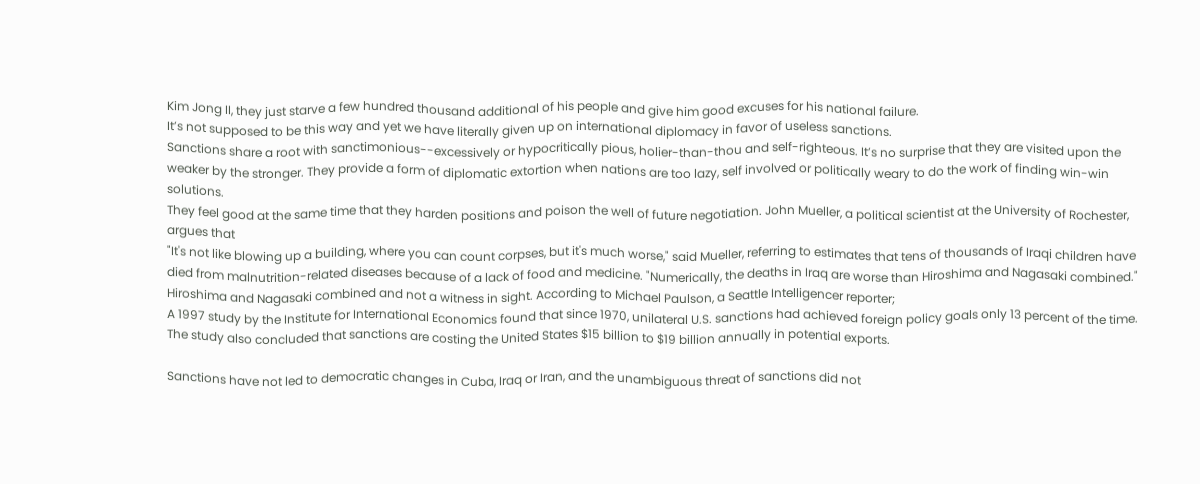Kim Jong II, they just starve a few hundred thousand additional of his people and give him good excuses for his national failure.
It’s not supposed to be this way and yet we have literally given up on international diplomacy in favor of useless sanctions.
Sanctions share a root with sanctimonious--excessively or hypocritically pious, holier-than-thou and self-righteous. It’s no surprise that they are visited upon the weaker by the stronger. They provide a form of diplomatic extortion when nations are too lazy, self involved or politically weary to do the work of finding win-win solutions.
They feel good at the same time that they harden positions and poison the well of future negotiation. John Mueller, a political scientist at the University of Rochester, argues that
"It's not like blowing up a building, where you can count corpses, but it's much worse," said Mueller, referring to estimates that tens of thousands of Iraqi children have died from malnutrition-related diseases because of a lack of food and medicine. "Numerically, the deaths in Iraq are worse than Hiroshima and Nagasaki combined."
Hiroshima and Nagasaki combined and not a witness in sight. According to Michael Paulson, a Seattle Intelligencer reporter;
A 1997 study by the Institute for International Economics found that since 1970, unilateral U.S. sanctions had achieved foreign policy goals only 13 percent of the time. The study also concluded that sanctions are costing the United States $15 billion to $19 billion annually in potential exports.

Sanctions have not led to democratic changes in Cuba, Iraq or Iran, and the unambiguous threat of sanctions did not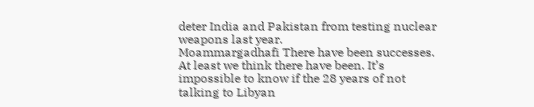deter India and Pakistan from testing nuclear weapons last year.
Moammargadhafi There have been successes. At least we think there have been. It’s impossible to know if the 28 years of not talking to Libyan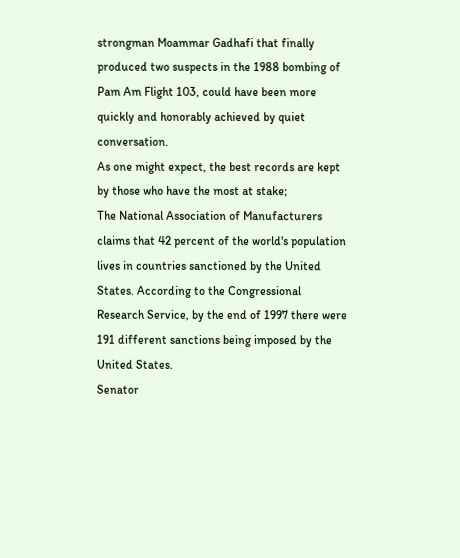strongman Moammar Gadhafi that finally produced two suspects in the 1988 bombing of Pam Am Flight 103, could have been more quickly and honorably achieved by quiet conversation.
As one might expect, the best records are kept by those who have the most at stake;
The National Association of Manufacturers claims that 42 percent of the world's population lives in countries sanctioned by the United States. According to the Congressional Research Service, by the end of 1997 there were 191 different sanctions being imposed by the United States.
Senator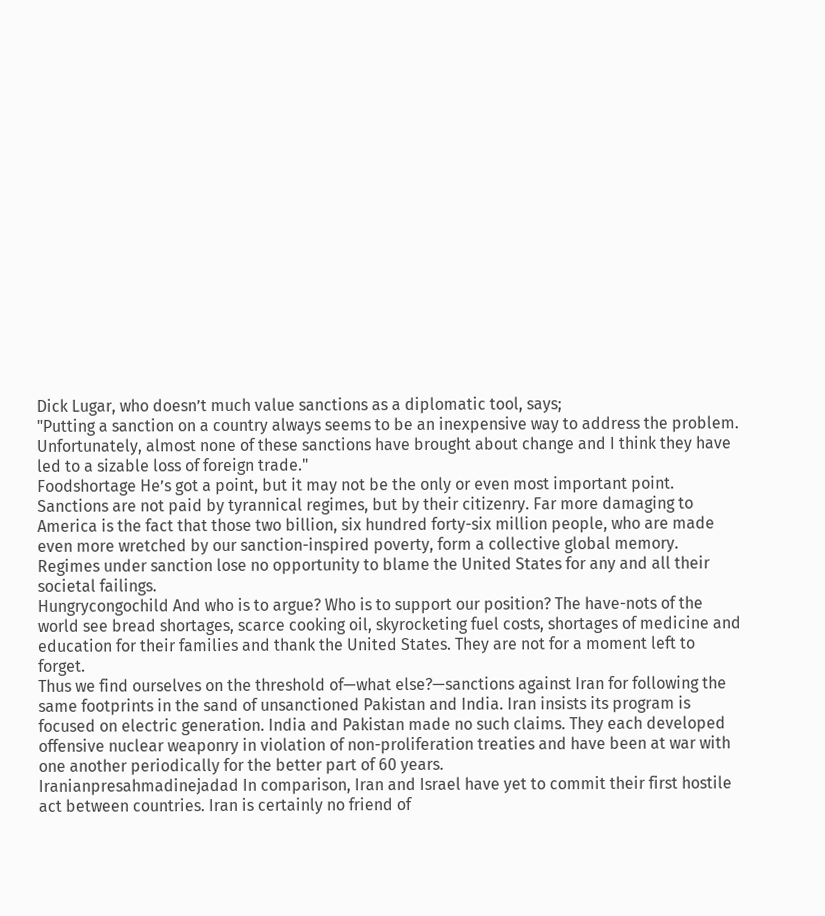Dick Lugar, who doesn’t much value sanctions as a diplomatic tool, says;
"Putting a sanction on a country always seems to be an inexpensive way to address the problem. Unfortunately, almost none of these sanctions have brought about change and I think they have led to a sizable loss of foreign trade."
Foodshortage He’s got a point, but it may not be the only or even most important point. Sanctions are not paid by tyrannical regimes, but by their citizenry. Far more damaging to America is the fact that those two billion, six hundred forty-six million people, who are made even more wretched by our sanction-inspired poverty, form a collective global memory. Regimes under sanction lose no opportunity to blame the United States for any and all their societal failings.
Hungrycongochild And who is to argue? Who is to support our position? The have-nots of the world see bread shortages, scarce cooking oil, skyrocketing fuel costs, shortages of medicine and education for their families and thank the United States. They are not for a moment left to forget.
Thus we find ourselves on the threshold of—what else?—sanctions against Iran for following the same footprints in the sand of unsanctioned Pakistan and India. Iran insists its program is focused on electric generation. India and Pakistan made no such claims. They each developed offensive nuclear weaponry in violation of non-proliferation treaties and have been at war with one another periodically for the better part of 60 years.
Iranianpresahmadinejadad In comparison, Iran and Israel have yet to commit their first hostile act between countries. Iran is certainly no friend of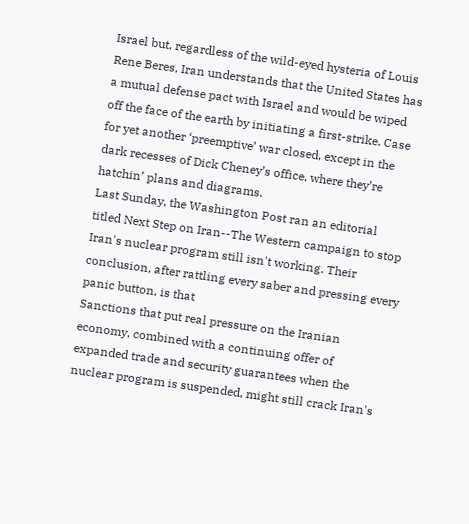Israel but, regardless of the wild-eyed hysteria of Louis Rene Beres, Iran understands that the United States has a mutual defense pact with Israel and would be wiped off the face of the earth by initiating a first-strike. Case for yet another ‘preemptive’ war closed, except in the dark recesses of Dick Cheney’s office, where they’re hatchin’ plans and diagrams.
Last Sunday, the Washington Post ran an editorial titled Next Step on Iran--The Western campaign to stop Iran's nuclear program still isn't working. Their conclusion, after rattling every saber and pressing every panic button, is that
Sanctions that put real pressure on the Iranian economy, combined with a continuing offer of expanded trade and security guarantees when the nuclear program is suspended, might still crack Iran's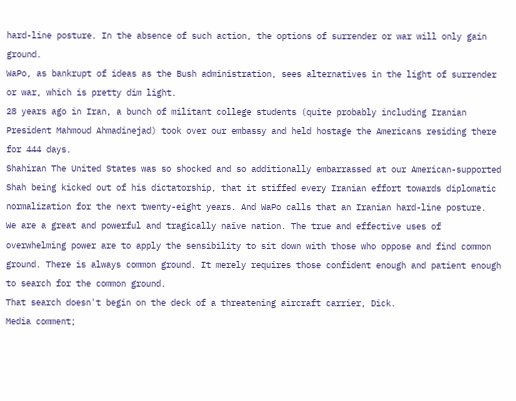hard-line posture. In the absence of such action, the options of surrender or war will only gain ground.
WaPo, as bankrupt of ideas as the Bush administration, sees alternatives in the light of surrender or war, which is pretty dim light.
28 years ago in Iran, a bunch of militant college students (quite probably including Iranian President Mahmoud Ahmadinejad) took over our embassy and held hostage the Americans residing there for 444 days.
Shahiran The United States was so shocked and so additionally embarrassed at our American-supported Shah being kicked out of his dictatorship, that it stiffed every Iranian effort towards diplomatic normalization for the next twenty-eight years. And WaPo calls that an Iranian hard-line posture.
We are a great and powerful and tragically naïve nation. The true and effective uses of overwhelming power are to apply the sensibility to sit down with those who oppose and find common ground. There is always common ground. It merely requires those confident enough and patient enough to search for the common ground.
That search doesn't begin on the deck of a threatening aircraft carrier, Dick.
Media comment;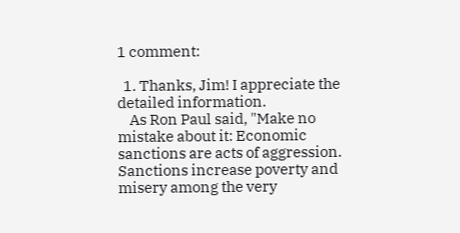1 comment:

  1. Thanks, Jim! I appreciate the detailed information.
    As Ron Paul said, "Make no mistake about it: Economic sanctions are acts of aggression. Sanctions increase poverty and misery among the very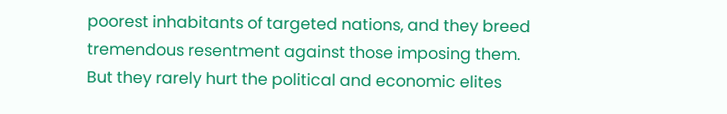poorest inhabitants of targeted nations, and they breed tremendous resentment against those imposing them. But they rarely hurt the political and economic elites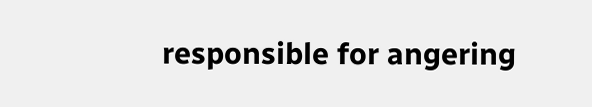responsible for angering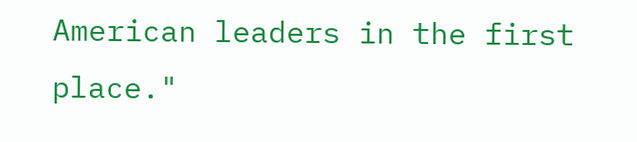American leaders in the first place."